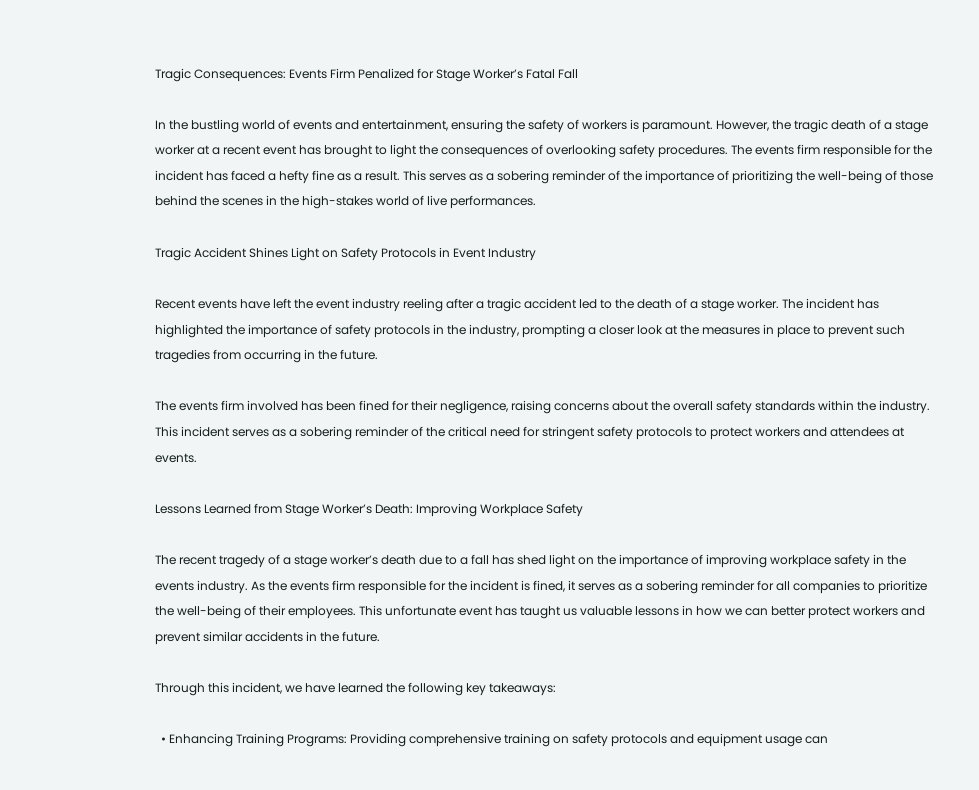Tragic Consequences: Events Firm Penalized for Stage Worker’s Fatal Fall

In the bustling world of events and entertainment, ensuring the safety of workers is paramount. However, the tragic death of a stage worker at a recent event has brought to light the consequences of overlooking safety procedures. The events firm responsible for the incident has faced a hefty fine as a result. This serves as a sobering reminder of the importance of prioritizing the well-being of those behind the scenes in the high-stakes world of live performances.

Tragic Accident Shines Light on Safety Protocols in Event Industry

Recent events have left the event industry reeling after a tragic accident led to the death of a stage worker. The incident has highlighted the importance of safety protocols in the industry, prompting a closer look at the measures in place to prevent such tragedies from occurring in the future.

The events firm involved has been fined for their negligence, raising concerns about the overall safety standards within the industry. This incident serves as a sobering reminder of the critical need for stringent safety protocols to protect workers and attendees at events.

Lessons Learned from Stage Worker’s Death: Improving Workplace Safety

The recent tragedy of a stage worker’s death due to a fall has shed light on the importance of improving workplace safety in the events industry. As the events firm responsible for the incident is fined, it serves as a sobering reminder for all companies to prioritize the well-being of their employees. This unfortunate event has taught us valuable lessons in how we can better protect workers and prevent similar accidents in the future.

Through this incident, we have learned the following key takeaways:

  • Enhancing Training Programs: Providing comprehensive training on safety protocols and equipment usage can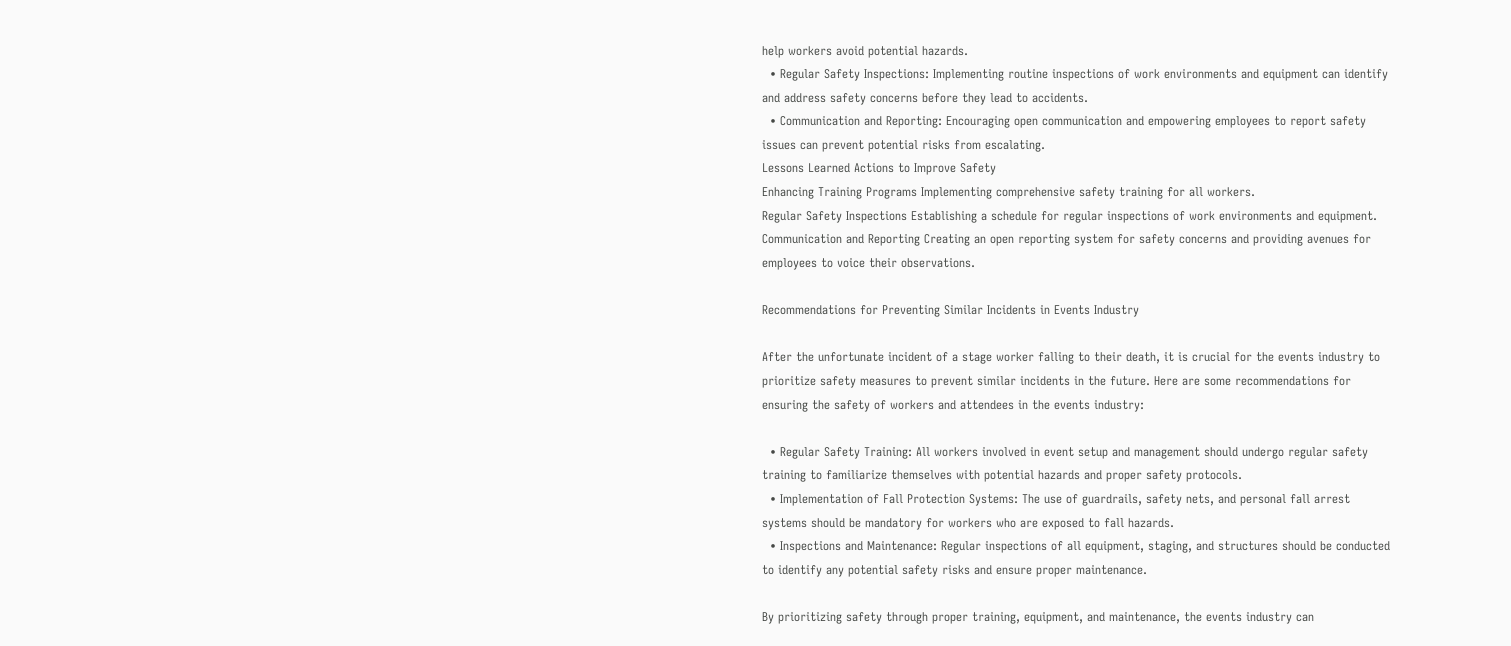help workers avoid potential hazards.
  • Regular Safety Inspections: Implementing routine inspections of work environments and equipment can identify and address safety concerns before they lead to accidents.
  • Communication and Reporting: Encouraging open communication and empowering employees to report safety issues can prevent potential risks from escalating.
Lessons Learned Actions to Improve Safety
Enhancing Training Programs Implementing comprehensive safety training for all workers.
Regular Safety Inspections Establishing a schedule for regular inspections of work environments and equipment.
Communication and Reporting Creating an open reporting system for safety concerns and providing avenues for employees to voice their observations.

Recommendations for Preventing Similar Incidents in Events Industry

After the unfortunate incident of a stage worker falling to their death, it is crucial for the events industry to prioritize safety measures to prevent similar incidents in the future. Here are some recommendations for ensuring the safety of workers and attendees in the events industry:

  • Regular Safety Training: All workers involved in event setup and management should undergo regular safety training to familiarize themselves with potential hazards and proper safety protocols.
  • Implementation of Fall Protection Systems: The use of guardrails, safety nets, and personal fall arrest systems should be mandatory for workers who are exposed to fall hazards.
  • Inspections and Maintenance: Regular inspections of all equipment, staging, and structures should be conducted to identify any potential safety risks and ensure proper maintenance.

By prioritizing safety through proper training, equipment, and maintenance, the events industry can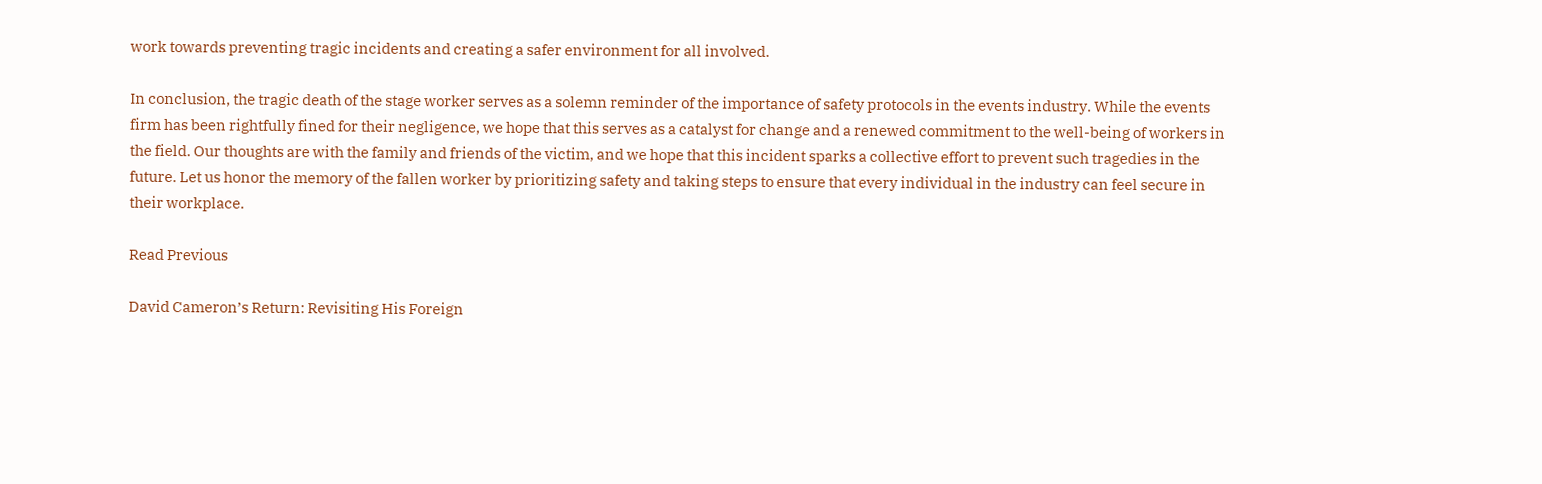work towards preventing tragic incidents and creating a safer environment for all involved.

In conclusion, the tragic death of the stage worker serves as a solemn reminder of the importance of safety protocols in the events industry. While the events firm has been rightfully fined for their negligence, we hope that this serves as a catalyst for change and a renewed commitment to the well-being of workers in the field. Our thoughts are with the family and friends of the victim, and we hope that this incident sparks a collective effort to prevent such tragedies in the future. Let us honor the memory of the fallen worker by prioritizing safety and taking steps to ensure that every individual in the industry can feel secure in their workplace.

Read Previous

David Cameron’s Return: Revisiting His Foreign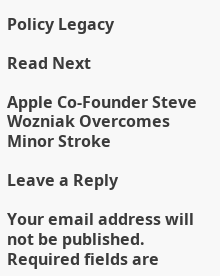Policy Legacy

Read Next

Apple Co-Founder Steve Wozniak Overcomes Minor Stroke

Leave a Reply

Your email address will not be published. Required fields are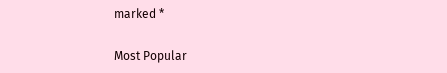marked *

Most Popular